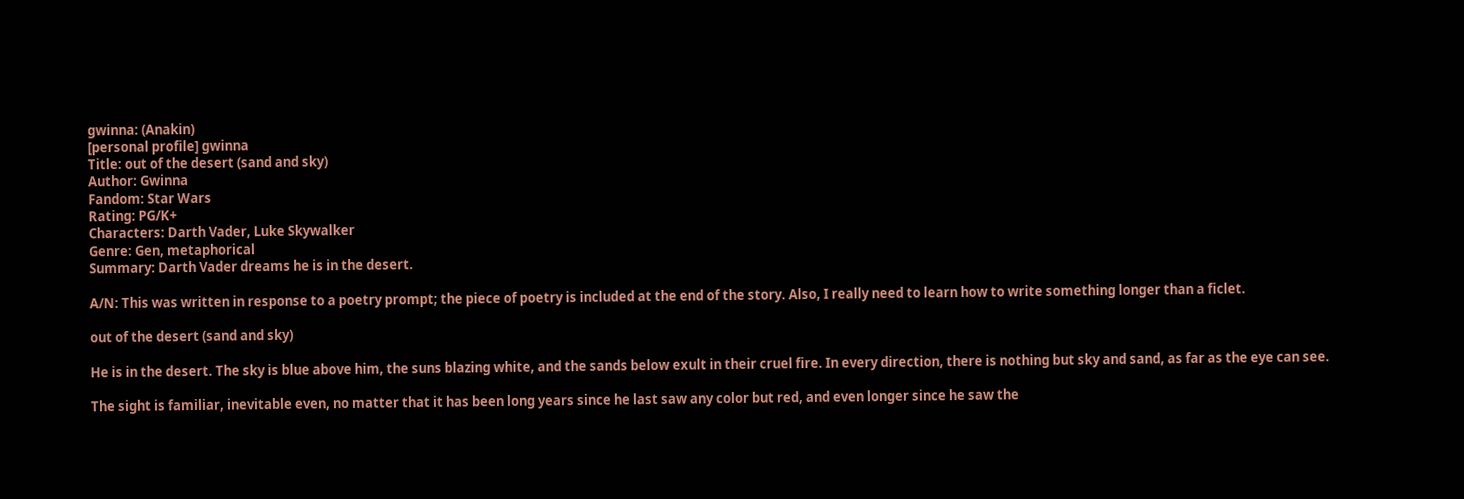gwinna: (Anakin)
[personal profile] gwinna
Title: out of the desert (sand and sky)
Author: Gwinna
Fandom: Star Wars
Rating: PG/K+
Characters: Darth Vader, Luke Skywalker
Genre: Gen, metaphorical
Summary: Darth Vader dreams he is in the desert.

A/N: This was written in response to a poetry prompt; the piece of poetry is included at the end of the story. Also, I really need to learn how to write something longer than a ficlet.

out of the desert (sand and sky)

He is in the desert. The sky is blue above him, the suns blazing white, and the sands below exult in their cruel fire. In every direction, there is nothing but sky and sand, as far as the eye can see.

The sight is familiar, inevitable even, no matter that it has been long years since he last saw any color but red, and even longer since he saw the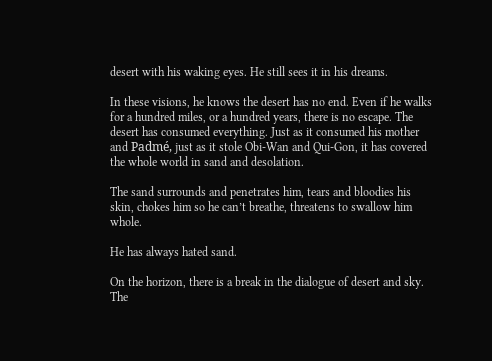desert with his waking eyes. He still sees it in his dreams.

In these visions, he knows the desert has no end. Even if he walks for a hundred miles, or a hundred years, there is no escape. The desert has consumed everything. Just as it consumed his mother and Padmé, just as it stole Obi-Wan and Qui-Gon, it has covered the whole world in sand and desolation.

The sand surrounds and penetrates him, tears and bloodies his skin, chokes him so he can’t breathe, threatens to swallow him whole.

He has always hated sand.

On the horizon, there is a break in the dialogue of desert and sky. The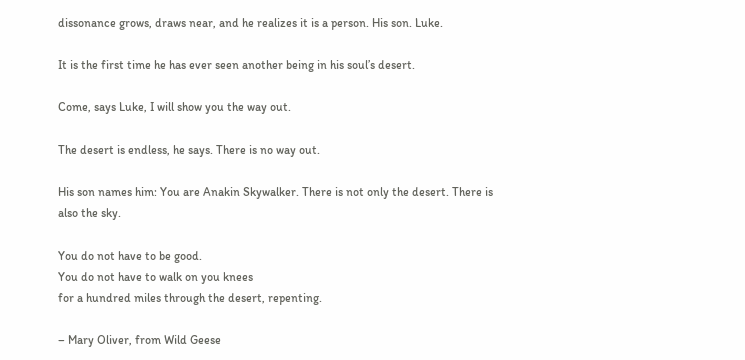dissonance grows, draws near, and he realizes it is a person. His son. Luke.

It is the first time he has ever seen another being in his soul’s desert.

Come, says Luke, I will show you the way out.

The desert is endless, he says. There is no way out.

His son names him: You are Anakin Skywalker. There is not only the desert. There is also the sky.

You do not have to be good.
You do not have to walk on you knees
for a hundred miles through the desert, repenting.

– Mary Oliver, from Wild Geese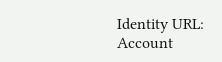Identity URL:
Account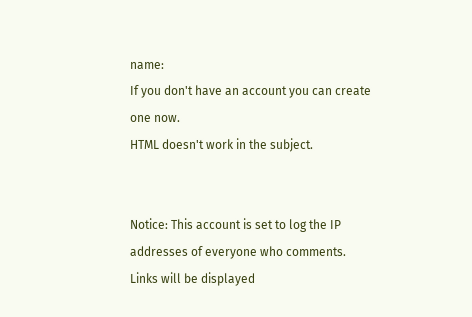name:
If you don't have an account you can create one now.
HTML doesn't work in the subject.


Notice: This account is set to log the IP addresses of everyone who comments.
Links will be displayed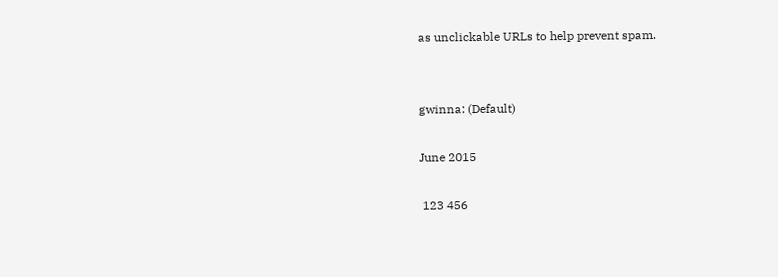as unclickable URLs to help prevent spam.


gwinna: (Default)

June 2015

 123 456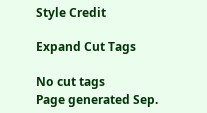Style Credit

Expand Cut Tags

No cut tags
Page generated Sep.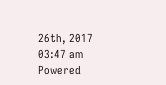26th, 2017 03:47 am
Powered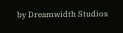by Dreamwidth Studios